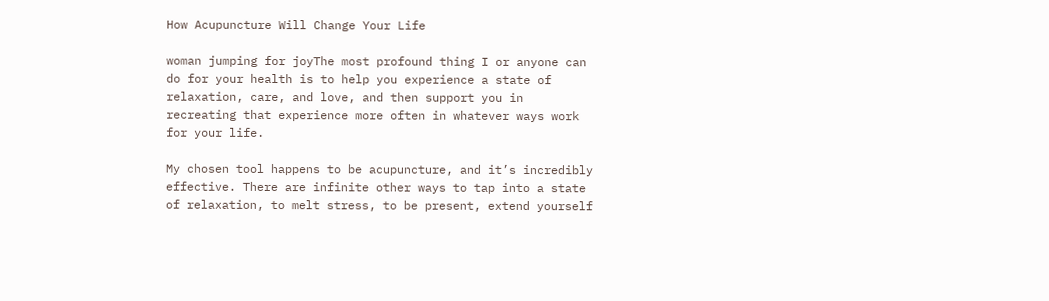How Acupuncture Will Change Your Life

woman jumping for joyThe most profound thing I or anyone can do for your health is to help you experience a state of relaxation, care, and love, and then support you in recreating that experience more often in whatever ways work for your life.

My chosen tool happens to be acupuncture, and it’s incredibly effective. There are infinite other ways to tap into a state of relaxation, to melt stress, to be present, extend yourself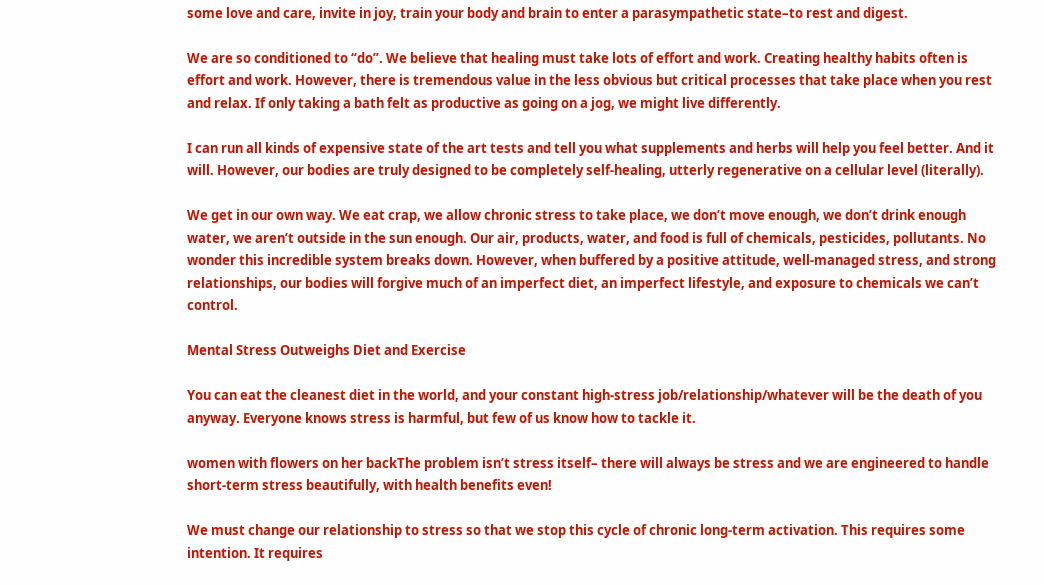some love and care, invite in joy, train your body and brain to enter a parasympathetic state–to rest and digest.

We are so conditioned to “do”. We believe that healing must take lots of effort and work. Creating healthy habits often is effort and work. However, there is tremendous value in the less obvious but critical processes that take place when you rest and relax. If only taking a bath felt as productive as going on a jog, we might live differently.

I can run all kinds of expensive state of the art tests and tell you what supplements and herbs will help you feel better. And it will. However, our bodies are truly designed to be completely self-healing, utterly regenerative on a cellular level (literally).

We get in our own way. We eat crap, we allow chronic stress to take place, we don’t move enough, we don’t drink enough water, we aren’t outside in the sun enough. Our air, products, water, and food is full of chemicals, pesticides, pollutants. No wonder this incredible system breaks down. However, when buffered by a positive attitude, well-managed stress, and strong relationships, our bodies will forgive much of an imperfect diet, an imperfect lifestyle, and exposure to chemicals we can’t control.

Mental Stress Outweighs Diet and Exercise

You can eat the cleanest diet in the world, and your constant high-stress job/relationship/whatever will be the death of you anyway. Everyone knows stress is harmful, but few of us know how to tackle it.

women with flowers on her backThe problem isn’t stress itself– there will always be stress and we are engineered to handle short-term stress beautifully, with health benefits even!

We must change our relationship to stress so that we stop this cycle of chronic long-term activation. This requires some intention. It requires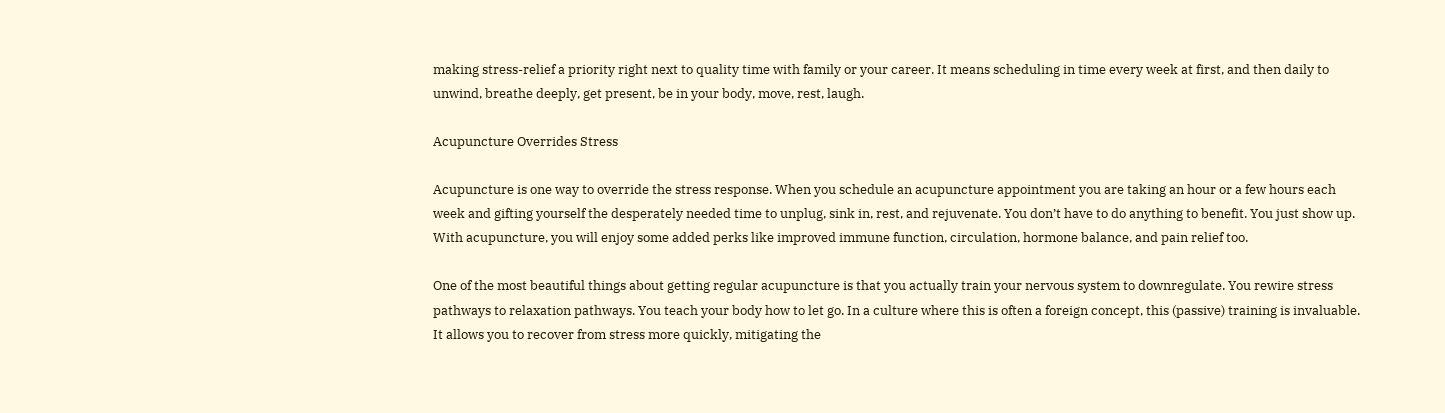making stress-relief a priority right next to quality time with family or your career. It means scheduling in time every week at first, and then daily to unwind, breathe deeply, get present, be in your body, move, rest, laugh.

Acupuncture Overrides Stress

Acupuncture is one way to override the stress response. When you schedule an acupuncture appointment you are taking an hour or a few hours each week and gifting yourself the desperately needed time to unplug, sink in, rest, and rejuvenate. You don’t have to do anything to benefit. You just show up. With acupuncture, you will enjoy some added perks like improved immune function, circulation, hormone balance, and pain relief too.

One of the most beautiful things about getting regular acupuncture is that you actually train your nervous system to downregulate. You rewire stress pathways to relaxation pathways. You teach your body how to let go. In a culture where this is often a foreign concept, this (passive) training is invaluable. It allows you to recover from stress more quickly, mitigating the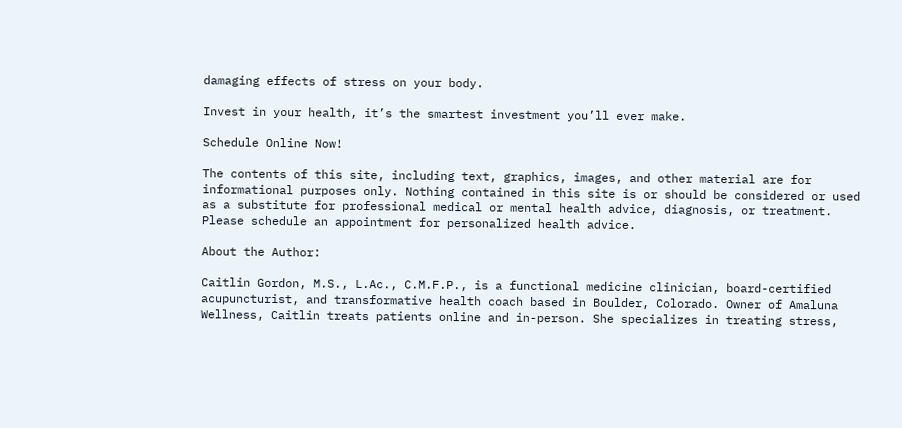damaging effects of stress on your body.

Invest in your health, it’s the smartest investment you’ll ever make.

Schedule Online Now!

The contents of this site, including text, graphics, images, and other material are for informational purposes only. Nothing contained in this site is or should be considered or used as a substitute for professional medical or mental health advice, diagnosis, or treatment. Please schedule an appointment for personalized health advice.

About the Author:

Caitlin Gordon, M.S., L.Ac., C.M.F.P., is a functional medicine clinician, board-certified acupuncturist, and transformative health coach based in Boulder, Colorado. Owner of Amaluna Wellness, Caitlin treats patients online and in-person. She specializes in treating stress,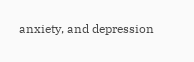anxiety, and depression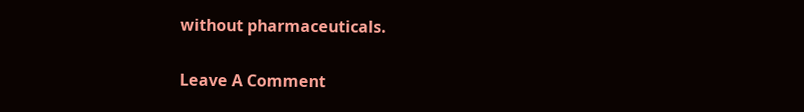without pharmaceuticals.

Leave A Comment